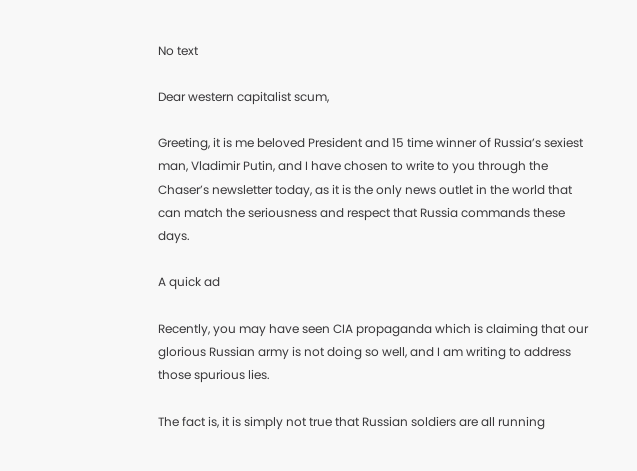No text

Dear western capitalist scum,

Greeting, it is me beloved President and 15 time winner of Russia’s sexiest man, Vladimir Putin, and I have chosen to write to you through the Chaser’s newsletter today, as it is the only news outlet in the world that can match the seriousness and respect that Russia commands these days.

A quick ad

Recently, you may have seen CIA propaganda which is claiming that our glorious Russian army is not doing so well, and I am writing to address those spurious lies.

The fact is, it is simply not true that Russian soldiers are all running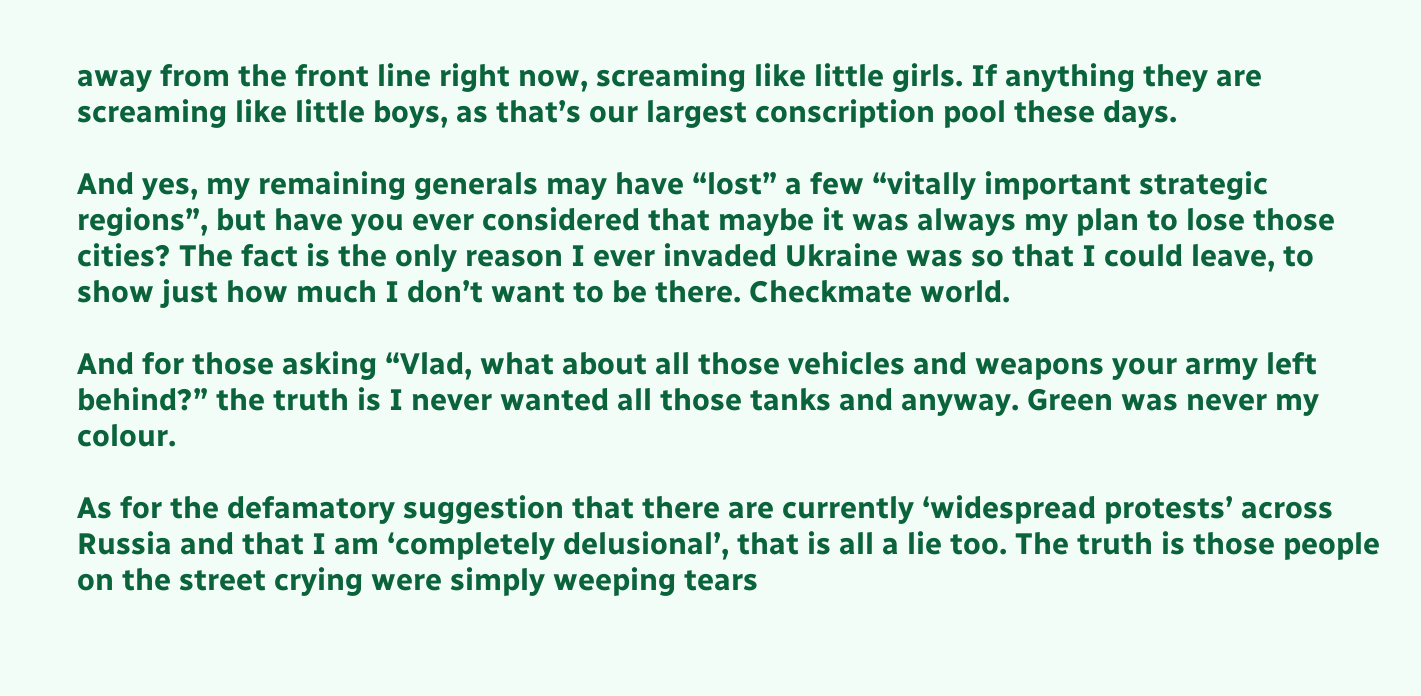away from the front line right now, screaming like little girls. If anything they are screaming like little boys, as that’s our largest conscription pool these days.

And yes, my remaining generals may have “lost” a few “vitally important strategic regions”, but have you ever considered that maybe it was always my plan to lose those cities? The fact is the only reason I ever invaded Ukraine was so that I could leave, to show just how much I don’t want to be there. Checkmate world.

And for those asking “Vlad, what about all those vehicles and weapons your army left behind?” the truth is I never wanted all those tanks and anyway. Green was never my colour.

As for the defamatory suggestion that there are currently ‘widespread protests’ across Russia and that I am ‘completely delusional’, that is all a lie too. The truth is those people on the street crying were simply weeping tears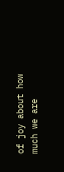of joy about how much we are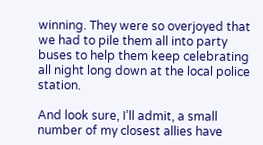winning. They were so overjoyed that we had to pile them all into party buses to help them keep celebrating all night long down at the local police station.

And look sure, I’ll admit, a small number of my closest allies have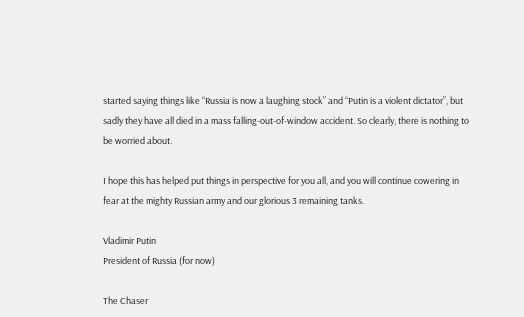started saying things like “Russia is now a laughing stock” and “Putin is a violent dictator”, but sadly they have all died in a mass falling-out-of-window accident. So clearly, there is nothing to be worried about.

I hope this has helped put things in perspective for you all, and you will continue cowering in fear at the mighty Russian army and our glorious 3 remaining tanks.

Vladimir Putin
President of Russia (for now)

The Chaser